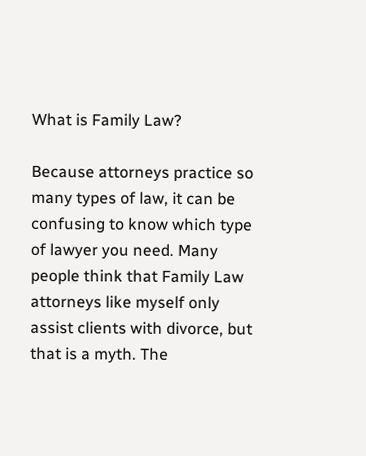What is Family Law?

Because attorneys practice so many types of law, it can be confusing to know which type of lawyer you need. Many people think that Family Law attorneys like myself only assist clients with divorce, but that is a myth. The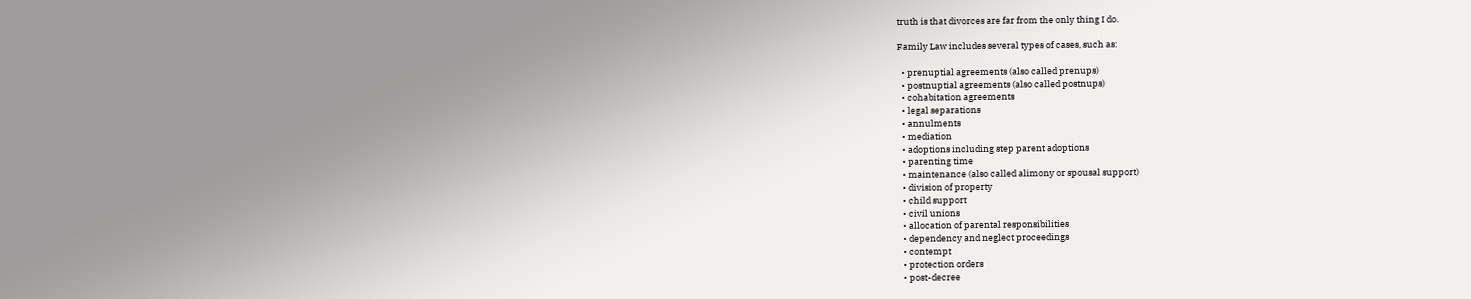truth is that divorces are far from the only thing I do.

Family Law includes several types of cases, such as:

  • prenuptial agreements (also called prenups)
  • postnuptial agreements (also called postnups)
  • cohabitation agreements
  • legal separations
  • annulments
  • mediation
  • adoptions including step parent adoptions
  • parenting time
  • maintenance (also called alimony or spousal support)
  • division of property
  • child support
  • civil unions
  • allocation of parental responsibilities
  • dependency and neglect proceedings
  • contempt
  • protection orders
  • post-decree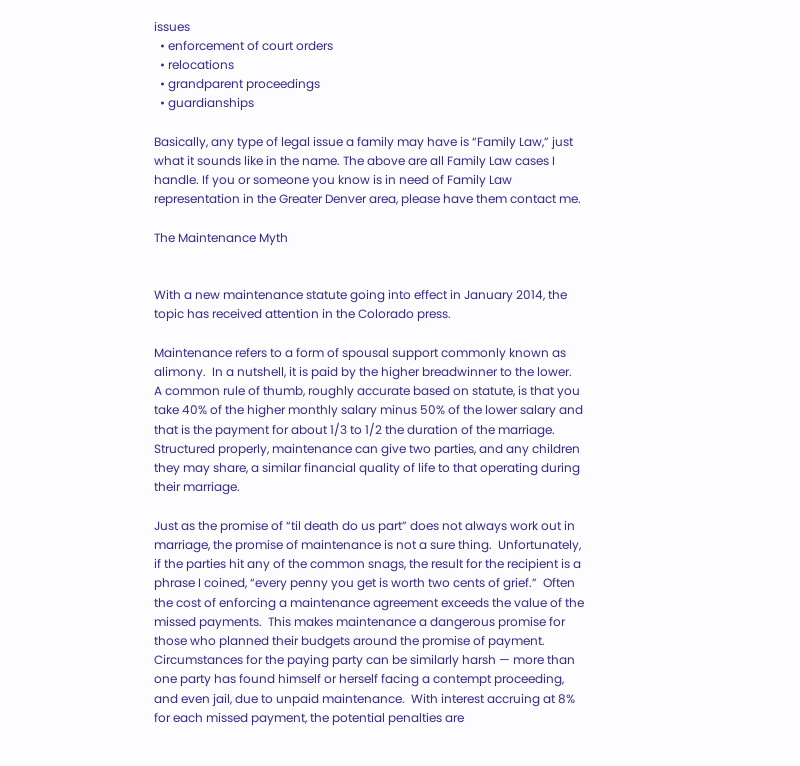issues
  • enforcement of court orders
  • relocations
  • grandparent proceedings
  • guardianships

Basically, any type of legal issue a family may have is “Family Law,” just what it sounds like in the name. The above are all Family Law cases I handle. If you or someone you know is in need of Family Law representation in the Greater Denver area, please have them contact me.

The Maintenance Myth


With a new maintenance statute going into effect in January 2014, the topic has received attention in the Colorado press.

Maintenance refers to a form of spousal support commonly known as alimony.  In a nutshell, it is paid by the higher breadwinner to the lower.   A common rule of thumb, roughly accurate based on statute, is that you take 40% of the higher monthly salary minus 50% of the lower salary and that is the payment for about 1/3 to 1/2 the duration of the marriage.  Structured properly, maintenance can give two parties, and any children they may share, a similar financial quality of life to that operating during their marriage.

Just as the promise of “til death do us part” does not always work out in marriage, the promise of maintenance is not a sure thing.  Unfortunately, if the parties hit any of the common snags, the result for the recipient is a phrase I coined, “every penny you get is worth two cents of grief.”  Often the cost of enforcing a maintenance agreement exceeds the value of the missed payments.  This makes maintenance a dangerous promise for those who planned their budgets around the promise of payment. Circumstances for the paying party can be similarly harsh — more than one party has found himself or herself facing a contempt proceeding, and even jail, due to unpaid maintenance.  With interest accruing at 8% for each missed payment, the potential penalties are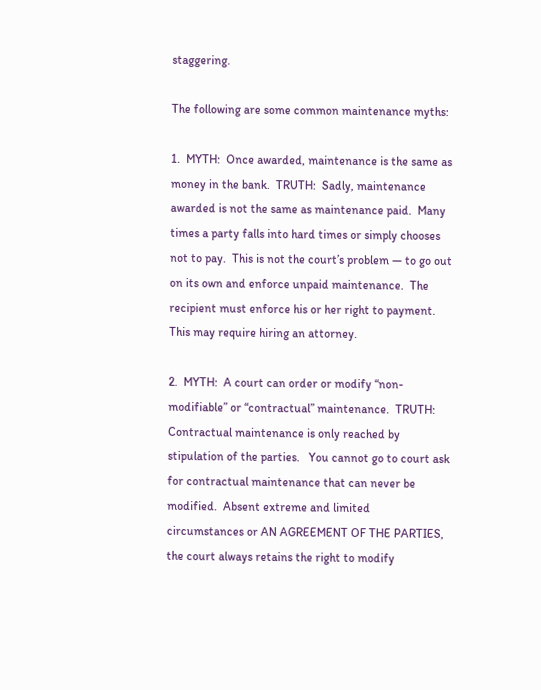staggering.

The following are some common maintenance myths:

1.  MYTH:  Once awarded, maintenance is the same as money in the bank.  TRUTH:  Sadly, maintenance awarded is not the same as maintenance paid.  Many times a party falls into hard times or simply chooses not to pay.  This is not the court’s problem — to go out on its own and enforce unpaid maintenance.  The recipient must enforce his or her right to payment.  This may require hiring an attorney.

2.  MYTH:  A court can order or modify “non-modifiable” or “contractual” maintenance.  TRUTH:  Contractual maintenance is only reached by stipulation of the parties.   You cannot go to court ask for contractual maintenance that can never be modified.  Absent extreme and limited circumstances or AN AGREEMENT OF THE PARTIES, the court always retains the right to modify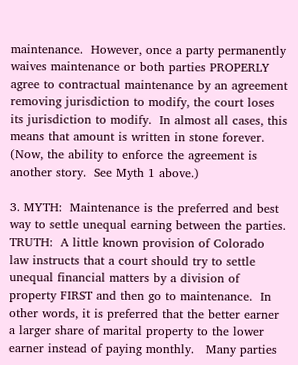maintenance.  However, once a party permanently waives maintenance or both parties PROPERLY agree to contractual maintenance by an agreement removing jurisdiction to modify, the court loses its jurisdiction to modify.  In almost all cases, this means that amount is written in stone forever.  (Now, the ability to enforce the agreement is another story.  See Myth 1 above.)

3. MYTH:  Maintenance is the preferred and best way to settle unequal earning between the parties.  TRUTH:  A little known provision of Colorado law instructs that a court should try to settle unequal financial matters by a division of property FIRST and then go to maintenance.  In other words, it is preferred that the better earner a larger share of marital property to the lower earner instead of paying monthly.   Many parties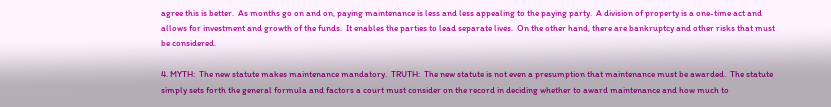agree this is better.  As months go on and on, paying maintenance is less and less appealing to the paying party.  A division of property is a one-time act and allows for investment and growth of the funds.  It enables the parties to lead separate lives.  On the other hand, there are bankruptcy and other risks that must be considered.

4. MYTH:  The new statute makes maintenance mandatory.  TRUTH:  The new statute is not even a presumption that maintenance must be awarded.  The statute simply sets forth the general formula and factors a court must consider on the record in deciding whether to award maintenance and how much to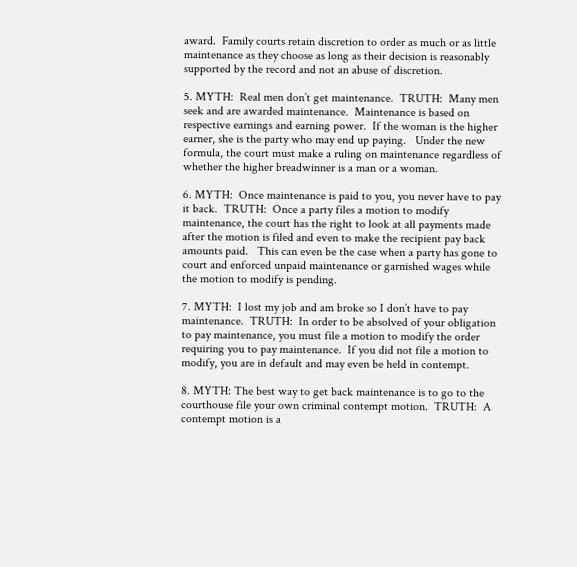award.  Family courts retain discretion to order as much or as little maintenance as they choose as long as their decision is reasonably supported by the record and not an abuse of discretion.

5. MYTH:  Real men don’t get maintenance.  TRUTH:  Many men seek and are awarded maintenance.  Maintenance is based on respective earnings and earning power.  If the woman is the higher earner, she is the party who may end up paying.   Under the new formula, the court must make a ruling on maintenance regardless of whether the higher breadwinner is a man or a woman.

6. MYTH:  Once maintenance is paid to you, you never have to pay it back.  TRUTH:  Once a party files a motion to modify maintenance, the court has the right to look at all payments made after the motion is filed and even to make the recipient pay back amounts paid.   This can even be the case when a party has gone to court and enforced unpaid maintenance or garnished wages while the motion to modify is pending.

7. MYTH:  I lost my job and am broke so I don’t have to pay maintenance.  TRUTH:  In order to be absolved of your obligation to pay maintenance, you must file a motion to modify the order requiring you to pay maintenance.  If you did not file a motion to modify, you are in default and may even be held in contempt.

8. MYTH: The best way to get back maintenance is to go to the courthouse file your own criminal contempt motion.  TRUTH:  A contempt motion is a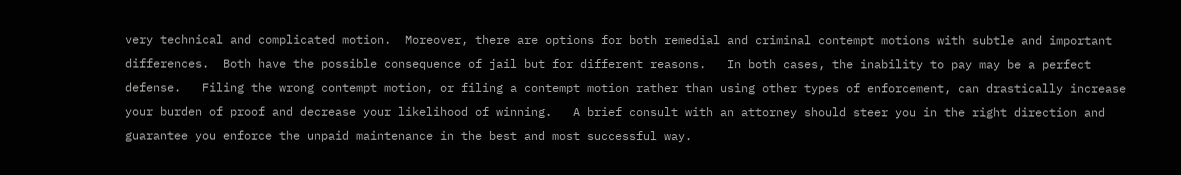very technical and complicated motion.  Moreover, there are options for both remedial and criminal contempt motions with subtle and important differences.  Both have the possible consequence of jail but for different reasons.   In both cases, the inability to pay may be a perfect defense.   Filing the wrong contempt motion, or filing a contempt motion rather than using other types of enforcement, can drastically increase your burden of proof and decrease your likelihood of winning.   A brief consult with an attorney should steer you in the right direction and guarantee you enforce the unpaid maintenance in the best and most successful way.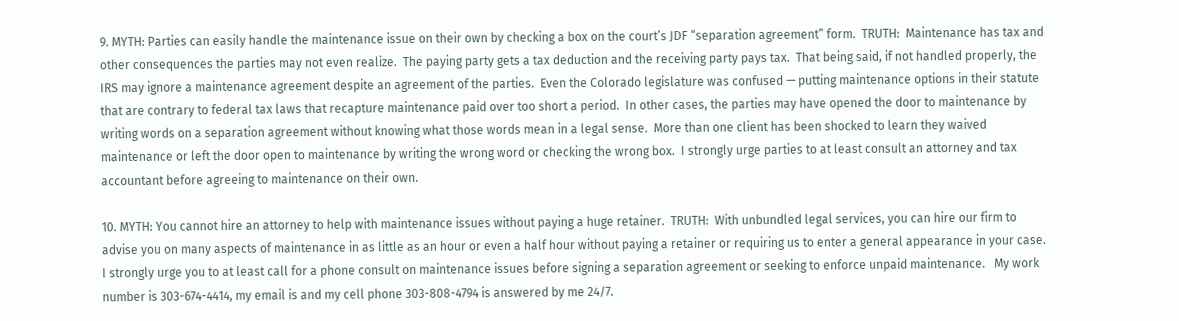9. MYTH: Parties can easily handle the maintenance issue on their own by checking a box on the court’s JDF “separation agreement” form.  TRUTH:  Maintenance has tax and other consequences the parties may not even realize.  The paying party gets a tax deduction and the receiving party pays tax.  That being said, if not handled properly, the IRS may ignore a maintenance agreement despite an agreement of the parties.  Even the Colorado legislature was confused — putting maintenance options in their statute that are contrary to federal tax laws that recapture maintenance paid over too short a period.  In other cases, the parties may have opened the door to maintenance by writing words on a separation agreement without knowing what those words mean in a legal sense.  More than one client has been shocked to learn they waived maintenance or left the door open to maintenance by writing the wrong word or checking the wrong box.  I strongly urge parties to at least consult an attorney and tax accountant before agreeing to maintenance on their own.

10. MYTH: You cannot hire an attorney to help with maintenance issues without paying a huge retainer.  TRUTH:  With unbundled legal services, you can hire our firm to advise you on many aspects of maintenance in as little as an hour or even a half hour without paying a retainer or requiring us to enter a general appearance in your case.  I strongly urge you to at least call for a phone consult on maintenance issues before signing a separation agreement or seeking to enforce unpaid maintenance.   My work number is 303-674-4414, my email is and my cell phone 303-808-4794 is answered by me 24/7.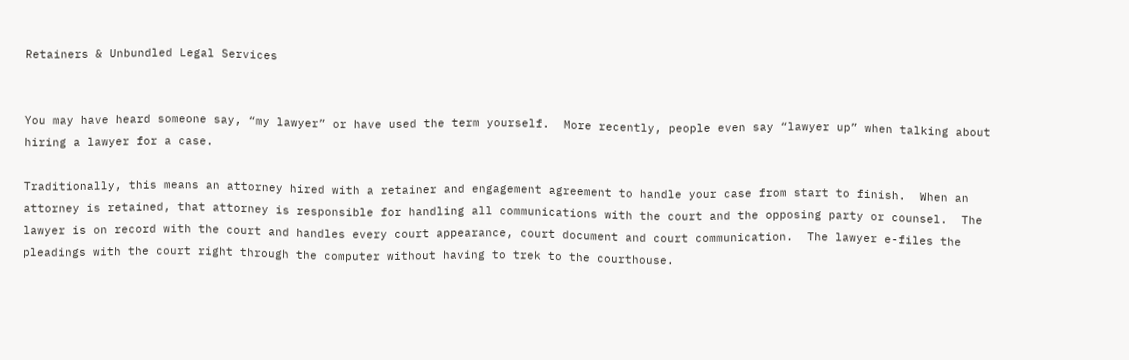Retainers & Unbundled Legal Services


You may have heard someone say, “my lawyer” or have used the term yourself.  More recently, people even say “lawyer up” when talking about hiring a lawyer for a case.

Traditionally, this means an attorney hired with a retainer and engagement agreement to handle your case from start to finish.  When an attorney is retained, that attorney is responsible for handling all communications with the court and the opposing party or counsel.  The lawyer is on record with the court and handles every court appearance, court document and court communication.  The lawyer e-files the pleadings with the court right through the computer without having to trek to the courthouse.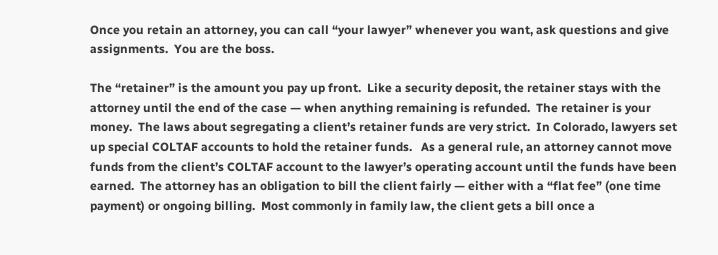Once you retain an attorney, you can call “your lawyer” whenever you want, ask questions and give assignments.  You are the boss.

The “retainer” is the amount you pay up front.  Like a security deposit, the retainer stays with the attorney until the end of the case — when anything remaining is refunded.  The retainer is your money.  The laws about segregating a client’s retainer funds are very strict.  In Colorado, lawyers set up special COLTAF accounts to hold the retainer funds.   As a general rule, an attorney cannot move funds from the client’s COLTAF account to the lawyer’s operating account until the funds have been earned.  The attorney has an obligation to bill the client fairly — either with a “flat fee” (one time payment) or ongoing billing.  Most commonly in family law, the client gets a bill once a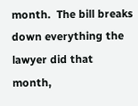month.  The bill breaks down everything the lawyer did that month,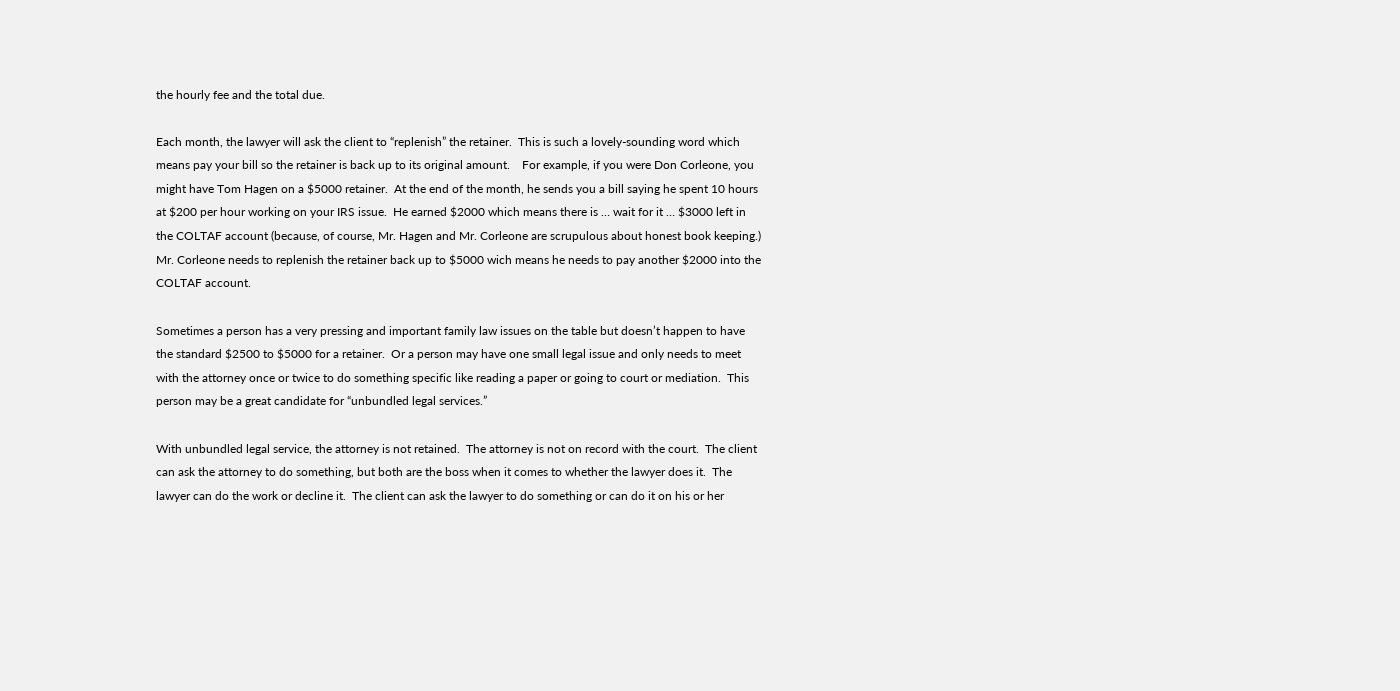the hourly fee and the total due.

Each month, the lawyer will ask the client to “replenish” the retainer.  This is such a lovely-sounding word which means pay your bill so the retainer is back up to its original amount.    For example, if you were Don Corleone, you might have Tom Hagen on a $5000 retainer.  At the end of the month, he sends you a bill saying he spent 10 hours at $200 per hour working on your IRS issue.  He earned $2000 which means there is … wait for it … $3000 left in the COLTAF account (because, of course, Mr. Hagen and Mr. Corleone are scrupulous about honest book keeping.)  Mr. Corleone needs to replenish the retainer back up to $5000 wich means he needs to pay another $2000 into the COLTAF account.

Sometimes a person has a very pressing and important family law issues on the table but doesn’t happen to have the standard $2500 to $5000 for a retainer.  Or a person may have one small legal issue and only needs to meet with the attorney once or twice to do something specific like reading a paper or going to court or mediation.  This person may be a great candidate for “unbundled legal services.”

With unbundled legal service, the attorney is not retained.  The attorney is not on record with the court.  The client can ask the attorney to do something, but both are the boss when it comes to whether the lawyer does it.  The lawyer can do the work or decline it.  The client can ask the lawyer to do something or can do it on his or her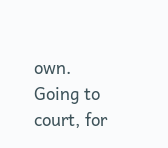own.  Going to court, for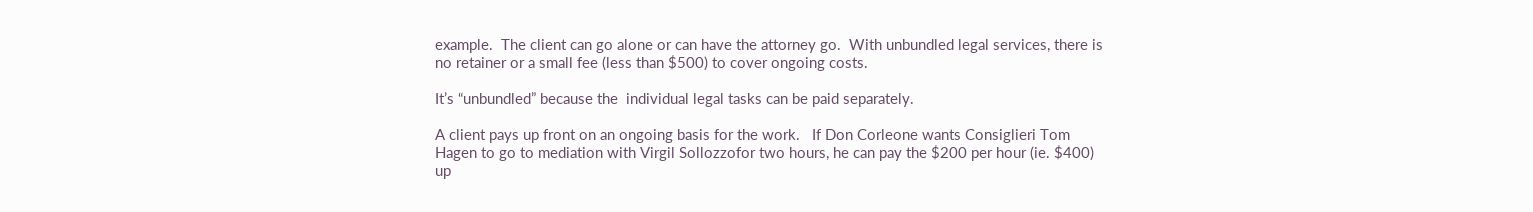example.  The client can go alone or can have the attorney go.  With unbundled legal services, there is no retainer or a small fee (less than $500) to cover ongoing costs.

It’s “unbundled” because the  individual legal tasks can be paid separately.

A client pays up front on an ongoing basis for the work.   If Don Corleone wants Consiglieri Tom Hagen to go to mediation with Virgil Sollozzofor two hours, he can pay the $200 per hour (ie. $400) up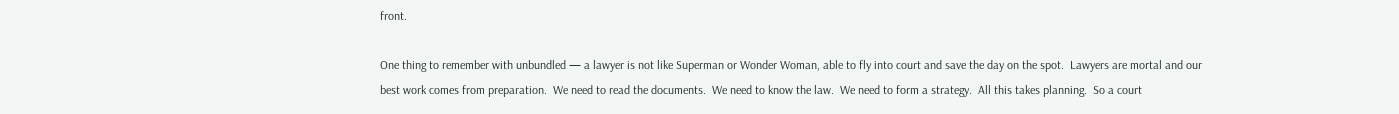front.

One thing to remember with unbundled — a lawyer is not like Superman or Wonder Woman, able to fly into court and save the day on the spot.  Lawyers are mortal and our best work comes from preparation.  We need to read the documents.  We need to know the law.  We need to form a strategy.  All this takes planning.  So a court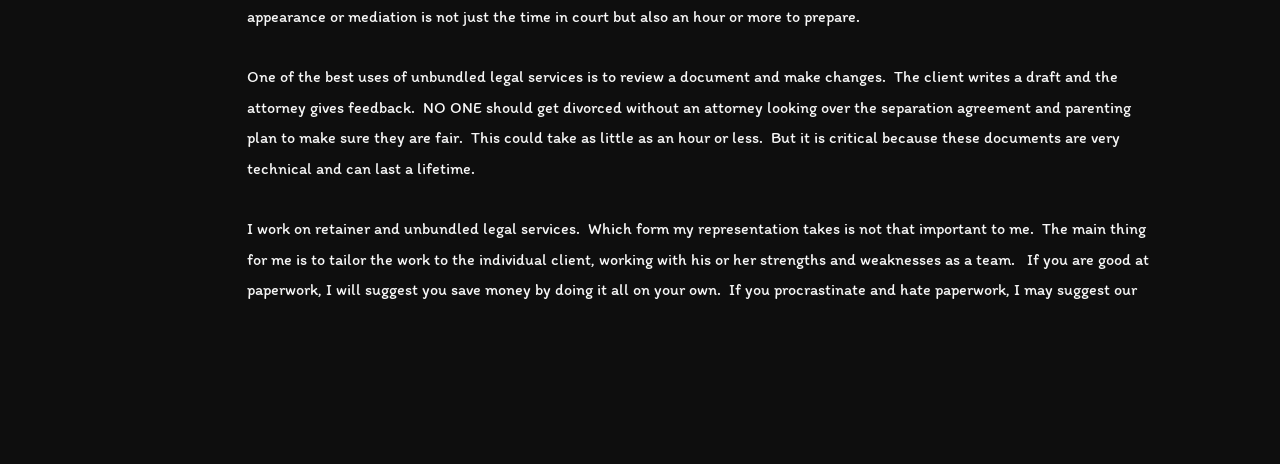appearance or mediation is not just the time in court but also an hour or more to prepare.

One of the best uses of unbundled legal services is to review a document and make changes.  The client writes a draft and the attorney gives feedback.  NO ONE should get divorced without an attorney looking over the separation agreement and parenting plan to make sure they are fair.  This could take as little as an hour or less.  But it is critical because these documents are very technical and can last a lifetime.

I work on retainer and unbundled legal services.  Which form my representation takes is not that important to me.  The main thing for me is to tailor the work to the individual client, working with his or her strengths and weaknesses as a team.   If you are good at paperwork, I will suggest you save money by doing it all on your own.  If you procrastinate and hate paperwork, I may suggest our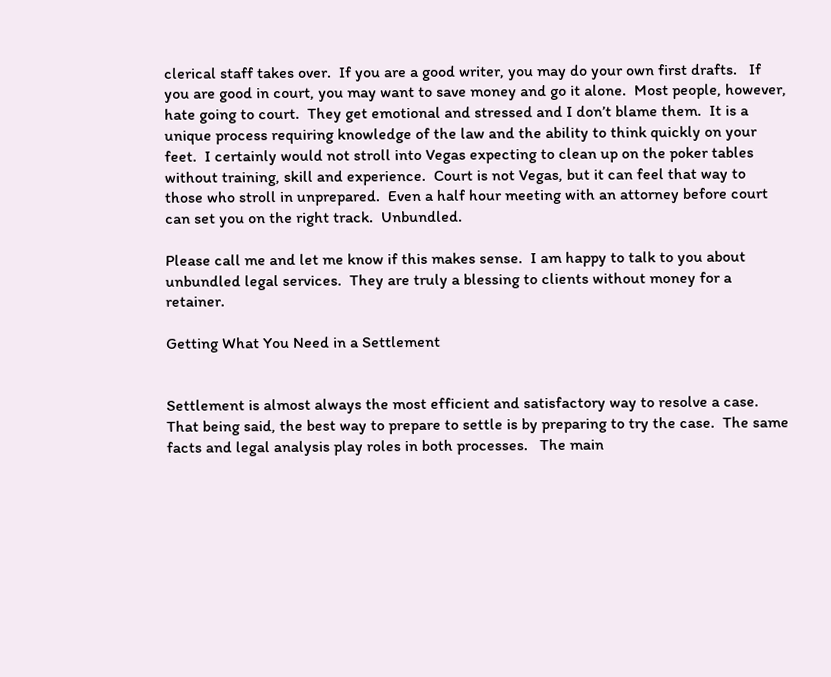clerical staff takes over.  If you are a good writer, you may do your own first drafts.   If you are good in court, you may want to save money and go it alone.  Most people, however, hate going to court.  They get emotional and stressed and I don’t blame them.  It is a unique process requiring knowledge of the law and the ability to think quickly on your feet.  I certainly would not stroll into Vegas expecting to clean up on the poker tables without training, skill and experience.  Court is not Vegas, but it can feel that way to those who stroll in unprepared.  Even a half hour meeting with an attorney before court can set you on the right track.  Unbundled.

Please call me and let me know if this makes sense.  I am happy to talk to you about unbundled legal services.  They are truly a blessing to clients without money for a retainer.

Getting What You Need in a Settlement


Settlement is almost always the most efficient and satisfactory way to resolve a case.  That being said, the best way to prepare to settle is by preparing to try the case.  The same facts and legal analysis play roles in both processes.   The main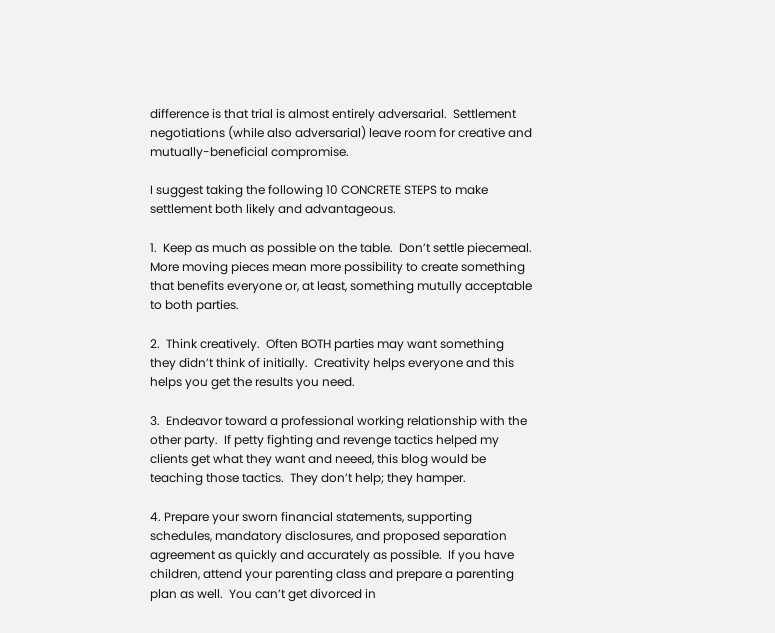difference is that trial is almost entirely adversarial.  Settlement negotiations (while also adversarial) leave room for creative and mutually-beneficial compromise.

I suggest taking the following 10 CONCRETE STEPS to make settlement both likely and advantageous.

1.  Keep as much as possible on the table.  Don’t settle piecemeal.  More moving pieces mean more possibility to create something that benefits everyone or, at least, something mutully acceptable to both parties.

2.  Think creatively.  Often BOTH parties may want something they didn’t think of initially.  Creativity helps everyone and this helps you get the results you need.

3.  Endeavor toward a professional working relationship with the other party.  If petty fighting and revenge tactics helped my clients get what they want and neeed, this blog would be teaching those tactics.  They don’t help; they hamper.

4. Prepare your sworn financial statements, supporting schedules, mandatory disclosures, and proposed separation agreement as quickly and accurately as possible.  If you have children, attend your parenting class and prepare a parenting plan as well.  You can’t get divorced in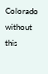Colorado without this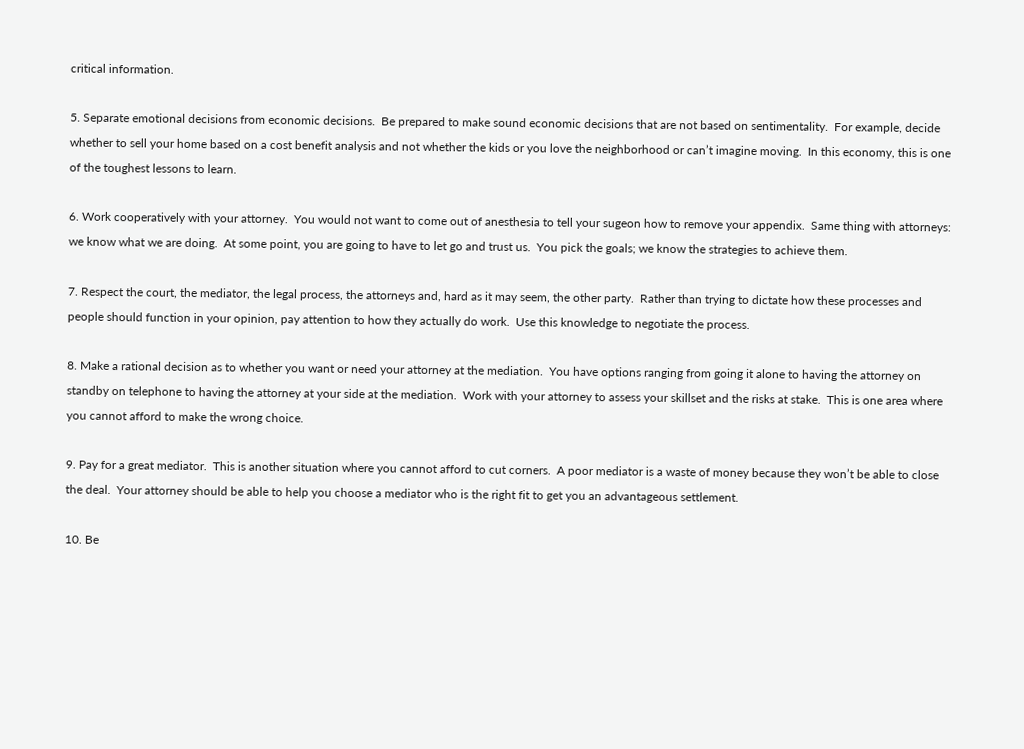critical information.

5. Separate emotional decisions from economic decisions.  Be prepared to make sound economic decisions that are not based on sentimentality.  For example, decide whether to sell your home based on a cost benefit analysis and not whether the kids or you love the neighborhood or can’t imagine moving.  In this economy, this is one of the toughest lessons to learn.

6. Work cooperatively with your attorney.  You would not want to come out of anesthesia to tell your sugeon how to remove your appendix.  Same thing with attorneys:  we know what we are doing.  At some point, you are going to have to let go and trust us.  You pick the goals; we know the strategies to achieve them.

7. Respect the court, the mediator, the legal process, the attorneys and, hard as it may seem, the other party.  Rather than trying to dictate how these processes and people should function in your opinion, pay attention to how they actually do work.  Use this knowledge to negotiate the process.

8. Make a rational decision as to whether you want or need your attorney at the mediation.  You have options ranging from going it alone to having the attorney on standby on telephone to having the attorney at your side at the mediation.  Work with your attorney to assess your skillset and the risks at stake.  This is one area where you cannot afford to make the wrong choice.

9. Pay for a great mediator.  This is another situation where you cannot afford to cut corners.  A poor mediator is a waste of money because they won’t be able to close the deal.  Your attorney should be able to help you choose a mediator who is the right fit to get you an advantageous settlement.

10. Be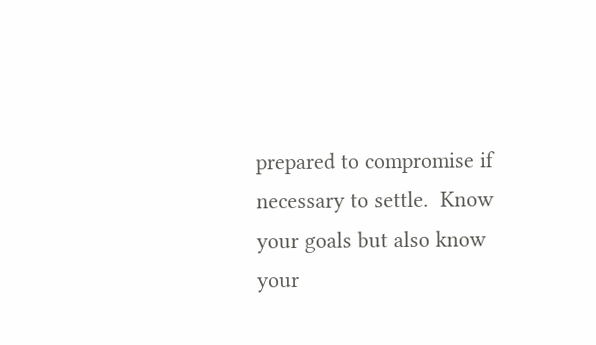prepared to compromise if necessary to settle.  Know your goals but also know your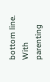bottom line.  With parenting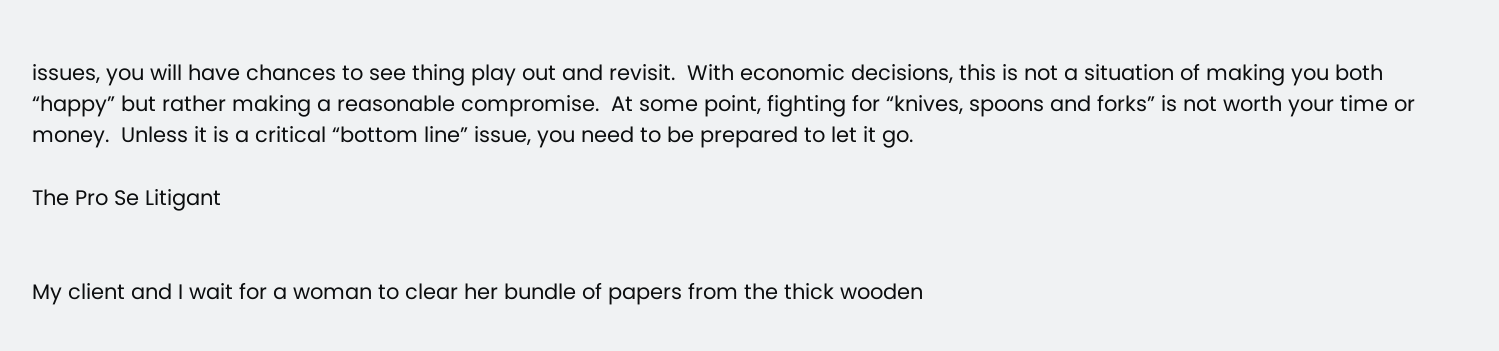issues, you will have chances to see thing play out and revisit.  With economic decisions, this is not a situation of making you both “happy” but rather making a reasonable compromise.  At some point, fighting for “knives, spoons and forks” is not worth your time or money.  Unless it is a critical “bottom line” issue, you need to be prepared to let it go.

The Pro Se Litigant


My client and I wait for a woman to clear her bundle of papers from the thick wooden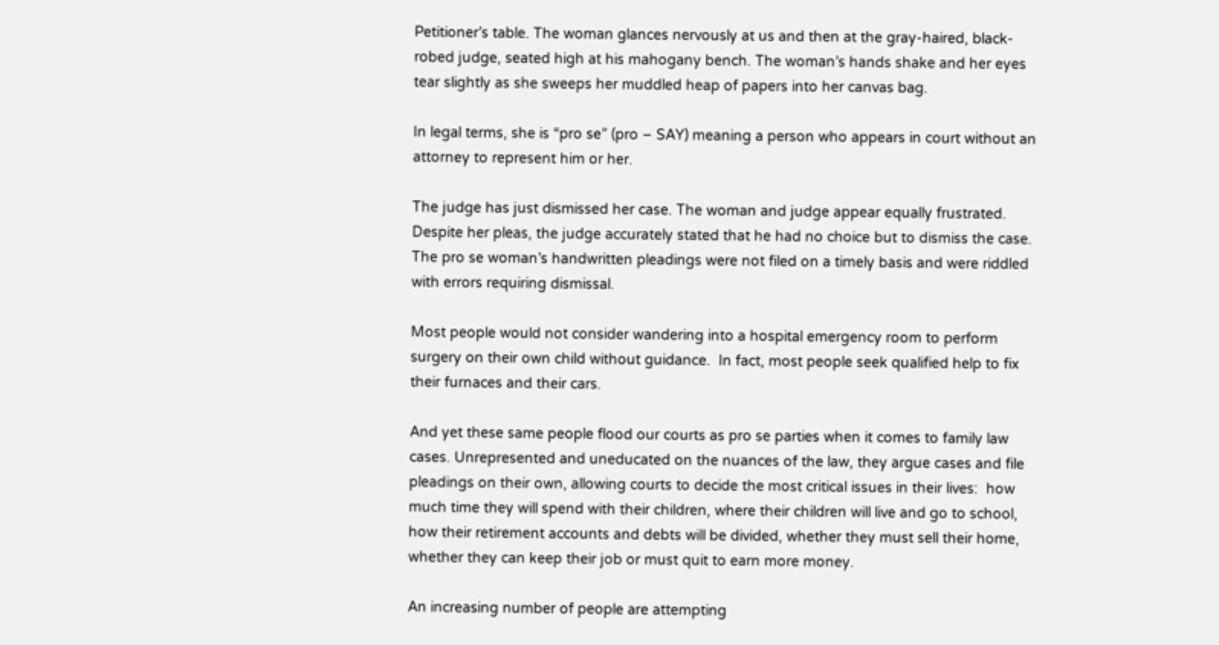Petitioner’s table. The woman glances nervously at us and then at the gray-haired, black-robed judge, seated high at his mahogany bench. The woman’s hands shake and her eyes tear slightly as she sweeps her muddled heap of papers into her canvas bag.

In legal terms, she is “pro se” (pro – SAY) meaning a person who appears in court without an attorney to represent him or her.

The judge has just dismissed her case. The woman and judge appear equally frustrated. Despite her pleas, the judge accurately stated that he had no choice but to dismiss the case. The pro se woman’s handwritten pleadings were not filed on a timely basis and were riddled with errors requiring dismissal.

Most people would not consider wandering into a hospital emergency room to perform surgery on their own child without guidance.  In fact, most people seek qualified help to fix their furnaces and their cars.

And yet these same people flood our courts as pro se parties when it comes to family law cases. Unrepresented and uneducated on the nuances of the law, they argue cases and file pleadings on their own, allowing courts to decide the most critical issues in their lives:  how much time they will spend with their children, where their children will live and go to school, how their retirement accounts and debts will be divided, whether they must sell their home, whether they can keep their job or must quit to earn more money.

An increasing number of people are attempting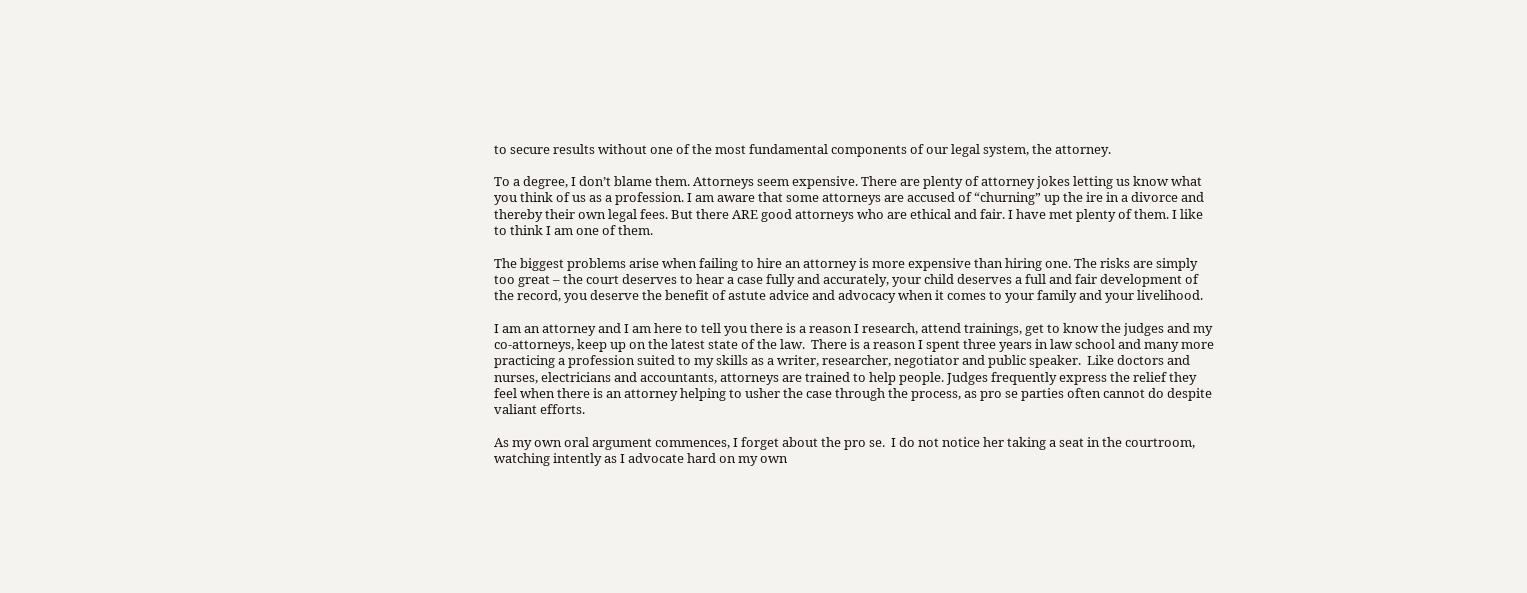to secure results without one of the most fundamental components of our legal system, the attorney.

To a degree, I don’t blame them. Attorneys seem expensive. There are plenty of attorney jokes letting us know what you think of us as a profession. I am aware that some attorneys are accused of “churning” up the ire in a divorce and thereby their own legal fees. But there ARE good attorneys who are ethical and fair. I have met plenty of them. I like to think I am one of them.

The biggest problems arise when failing to hire an attorney is more expensive than hiring one. The risks are simply too great – the court deserves to hear a case fully and accurately, your child deserves a full and fair development of the record, you deserve the benefit of astute advice and advocacy when it comes to your family and your livelihood.

I am an attorney and I am here to tell you there is a reason I research, attend trainings, get to know the judges and my co-attorneys, keep up on the latest state of the law.  There is a reason I spent three years in law school and many more practicing a profession suited to my skills as a writer, researcher, negotiator and public speaker.  Like doctors and nurses, electricians and accountants, attorneys are trained to help people. Judges frequently express the relief they feel when there is an attorney helping to usher the case through the process, as pro se parties often cannot do despite valiant efforts.

As my own oral argument commences, I forget about the pro se.  I do not notice her taking a seat in the courtroom, watching intently as I advocate hard on my own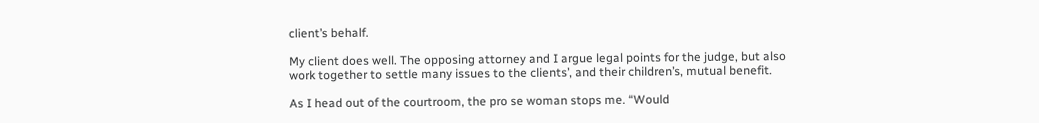client’s behalf.

My client does well. The opposing attorney and I argue legal points for the judge, but also work together to settle many issues to the clients’, and their children’s, mutual benefit.

As I head out of the courtroom, the pro se woman stops me. “Would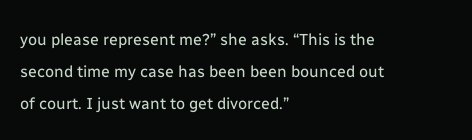you please represent me?” she asks. “This is the second time my case has been been bounced out of court. I just want to get divorced.”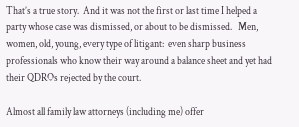That’s a true story.  And it was not the first or last time I helped a party whose case was dismissed, or about to be dismissed.   Men, women, old, young, every type of litigant:  even sharp business professionals who know their way around a balance sheet and yet had their QDROs rejected by the court.

Almost all family law attorneys (including me) offer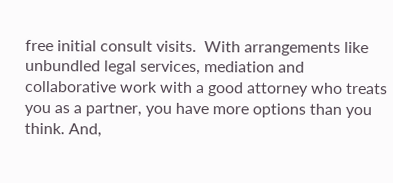free initial consult visits.  With arrangements like unbundled legal services, mediation and collaborative work with a good attorney who treats you as a partner, you have more options than you think. And,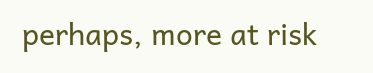perhaps, more at risk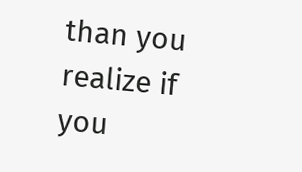than you realize if you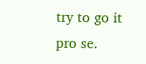try to go it pro se.